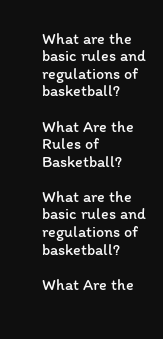What are the basic rules and regulations of basketball?

What Are the Rules of Basketball?

What are the basic rules and regulations of basketball?

What Are the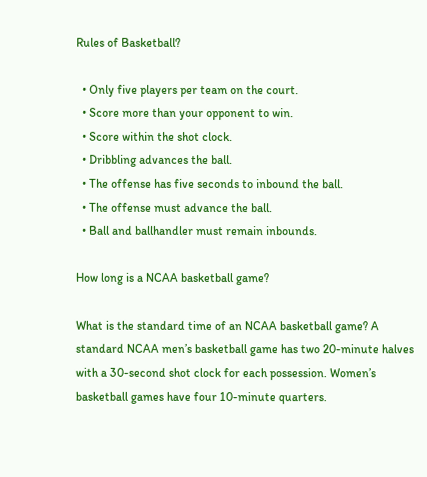Rules of Basketball?

  • Only five players per team on the court.
  • Score more than your opponent to win.
  • Score within the shot clock.
  • Dribbling advances the ball.
  • The offense has five seconds to inbound the ball.
  • The offense must advance the ball.
  • Ball and ballhandler must remain inbounds.

How long is a NCAA basketball game?

What is the standard time of an NCAA basketball game? A standard NCAA men’s basketball game has two 20-minute halves with a 30-second shot clock for each possession. Women’s basketball games have four 10-minute quarters.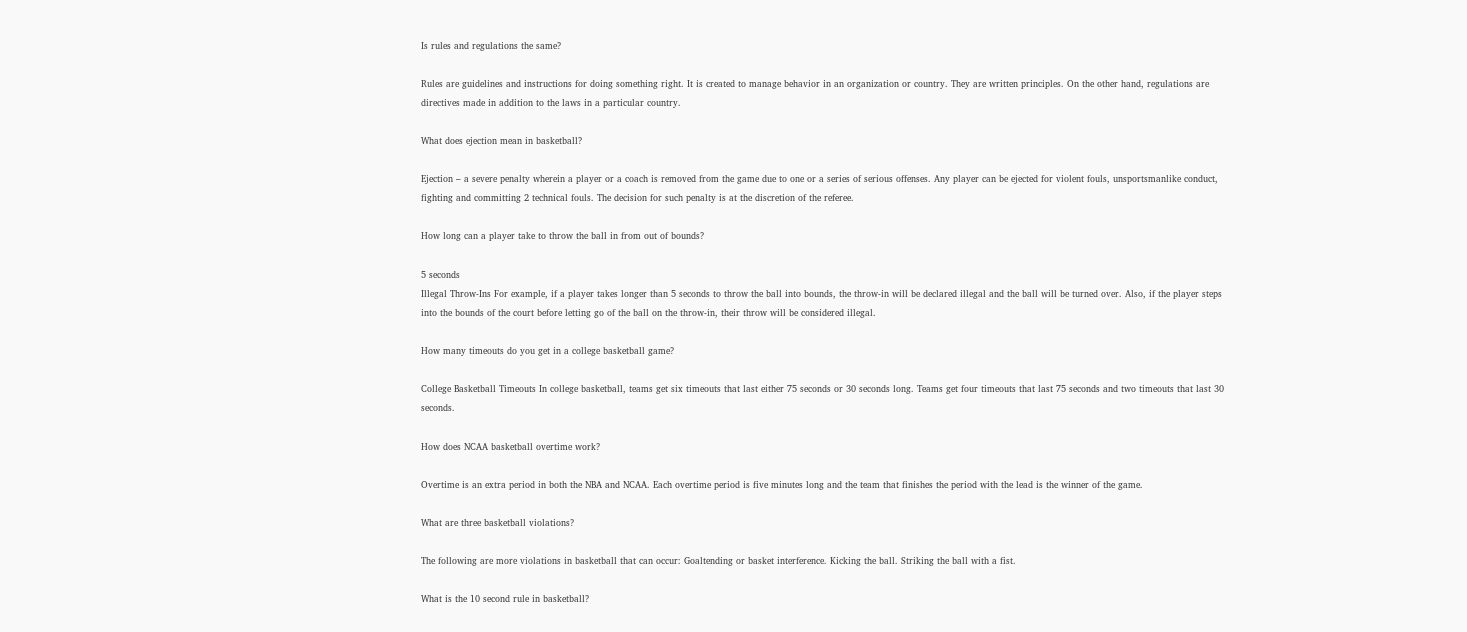Is rules and regulations the same?

Rules are guidelines and instructions for doing something right. It is created to manage behavior in an organization or country. They are written principles. On the other hand, regulations are directives made in addition to the laws in a particular country.

What does ejection mean in basketball?

Ejection – a severe penalty wherein a player or a coach is removed from the game due to one or a series of serious offenses. Any player can be ejected for violent fouls, unsportsmanlike conduct, fighting and committing 2 technical fouls. The decision for such penalty is at the discretion of the referee.

How long can a player take to throw the ball in from out of bounds?

5 seconds
Illegal Throw-Ins For example, if a player takes longer than 5 seconds to throw the ball into bounds, the throw-in will be declared illegal and the ball will be turned over. Also, if the player steps into the bounds of the court before letting go of the ball on the throw-in, their throw will be considered illegal.

How many timeouts do you get in a college basketball game?

College Basketball Timeouts In college basketball, teams get six timeouts that last either 75 seconds or 30 seconds long. Teams get four timeouts that last 75 seconds and two timeouts that last 30 seconds.

How does NCAA basketball overtime work?

Overtime is an extra period in both the NBA and NCAA. Each overtime period is five minutes long and the team that finishes the period with the lead is the winner of the game.

What are three basketball violations?

The following are more violations in basketball that can occur: Goaltending or basket interference. Kicking the ball. Striking the ball with a fist.

What is the 10 second rule in basketball?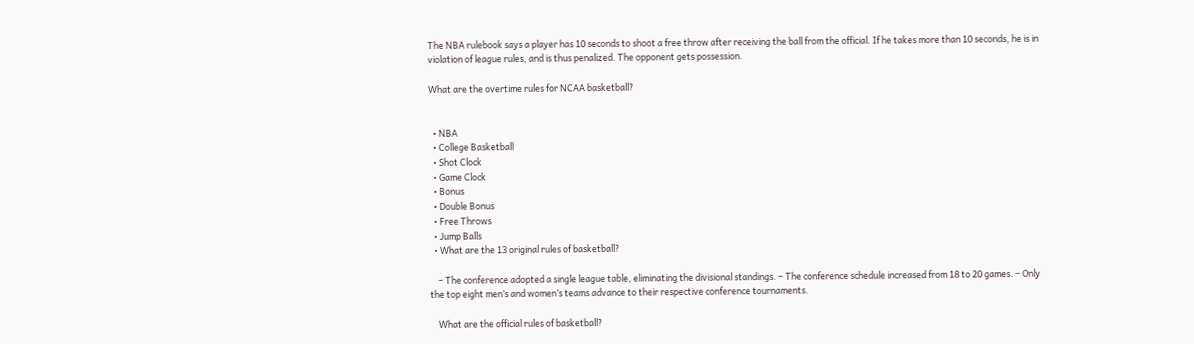The NBA rulebook says a player has 10 seconds to shoot a free throw after receiving the ball from the official. If he takes more than 10 seconds, he is in violation of league rules, and is thus penalized. The opponent gets possession.

What are the overtime rules for NCAA basketball?


  • NBA
  • College Basketball
  • Shot Clock
  • Game Clock
  • Bonus
  • Double Bonus
  • Free Throws
  • Jump Balls
  • What are the 13 original rules of basketball?

    – The conference adopted a single league table, eliminating the divisional standings. – The conference schedule increased from 18 to 20 games. – Only the top eight men’s and women’s teams advance to their respective conference tournaments.

    What are the official rules of basketball?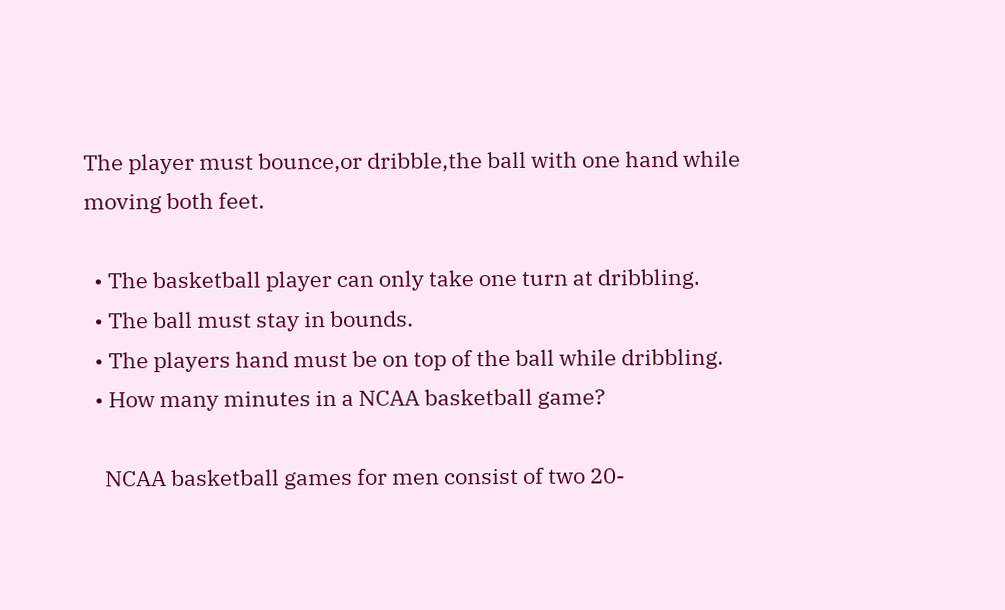The player must bounce,or dribble,the ball with one hand while moving both feet.

  • The basketball player can only take one turn at dribbling.
  • The ball must stay in bounds.
  • The players hand must be on top of the ball while dribbling.
  • How many minutes in a NCAA basketball game?

    NCAA basketball games for men consist of two 20-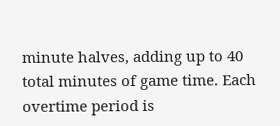minute halves, adding up to 40 total minutes of game time. Each overtime period is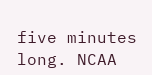five minutes long. NCAA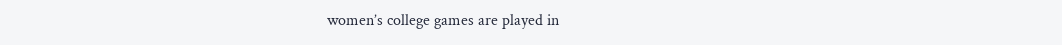women’s college games are played in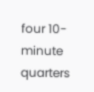four 10-minute quarters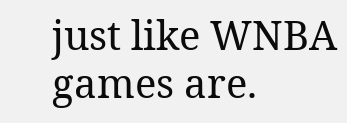just like WNBA games are.